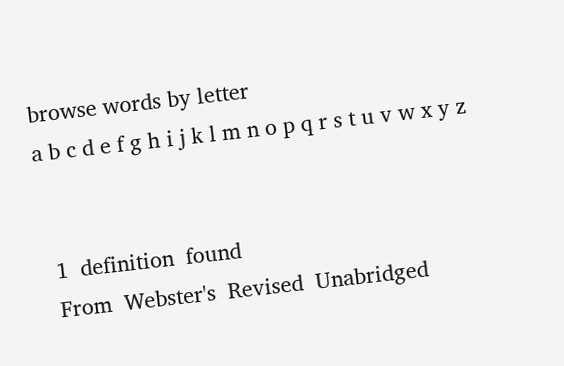browse words by letter
a b c d e f g h i j k l m n o p q r s t u v w x y z


  1  definition  found
  From  Webster's  Revised  Unabridged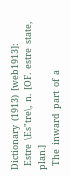Dictionary  (1913)  [web1913]:
  Estre  \Es"tre\,  n.  [OF.  estre  state,  plan.]
  The  inward  part  of  a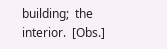building;  the  interior.  [Obs.]